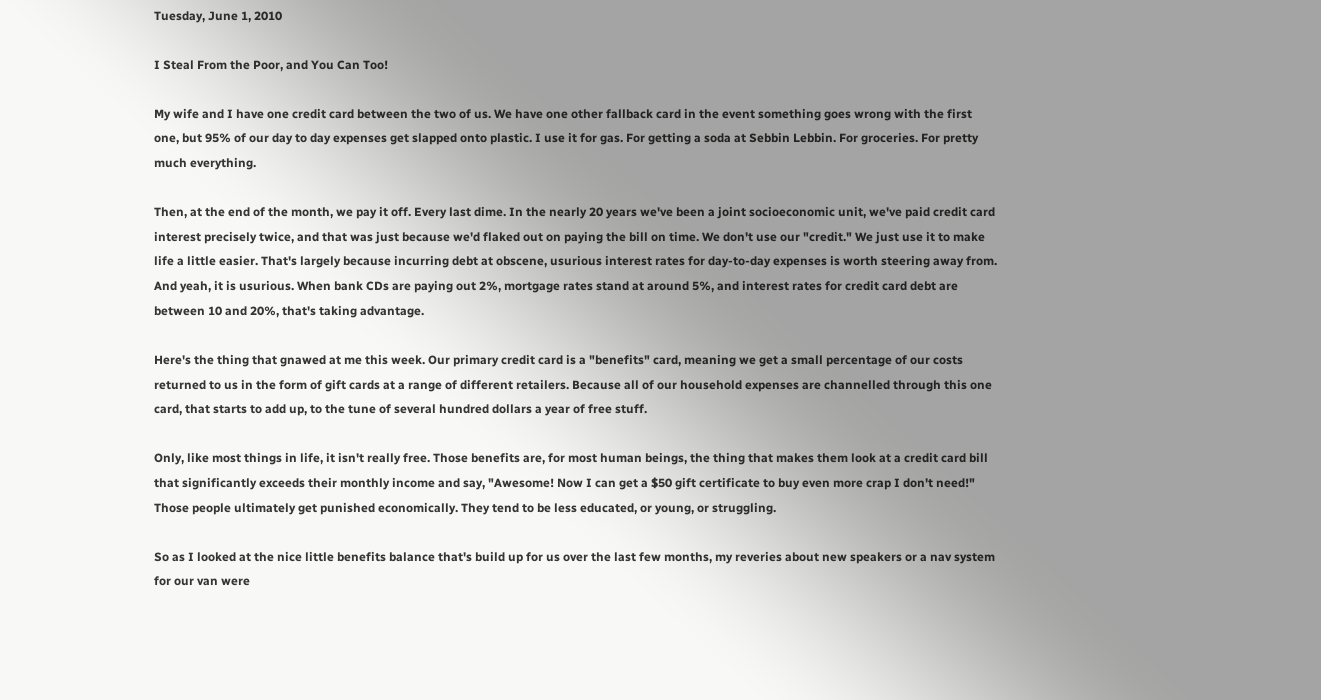Tuesday, June 1, 2010

I Steal From the Poor, and You Can Too!

My wife and I have one credit card between the two of us. We have one other fallback card in the event something goes wrong with the first one, but 95% of our day to day expenses get slapped onto plastic. I use it for gas. For getting a soda at Sebbin Lebbin. For groceries. For pretty much everything.

Then, at the end of the month, we pay it off. Every last dime. In the nearly 20 years we've been a joint socioeconomic unit, we've paid credit card interest precisely twice, and that was just because we'd flaked out on paying the bill on time. We don't use our "credit." We just use it to make life a little easier. That's largely because incurring debt at obscene, usurious interest rates for day-to-day expenses is worth steering away from. And yeah, it is usurious. When bank CDs are paying out 2%, mortgage rates stand at around 5%, and interest rates for credit card debt are between 10 and 20%, that's taking advantage.

Here's the thing that gnawed at me this week. Our primary credit card is a "benefits" card, meaning we get a small percentage of our costs returned to us in the form of gift cards at a range of different retailers. Because all of our household expenses are channelled through this one card, that starts to add up, to the tune of several hundred dollars a year of free stuff.

Only, like most things in life, it isn't really free. Those benefits are, for most human beings, the thing that makes them look at a credit card bill that significantly exceeds their monthly income and say, "Awesome! Now I can get a $50 gift certificate to buy even more crap I don't need!" Those people ultimately get punished economically. They tend to be less educated, or young, or struggling.

So as I looked at the nice little benefits balance that's build up for us over the last few months, my reveries about new speakers or a nav system for our van were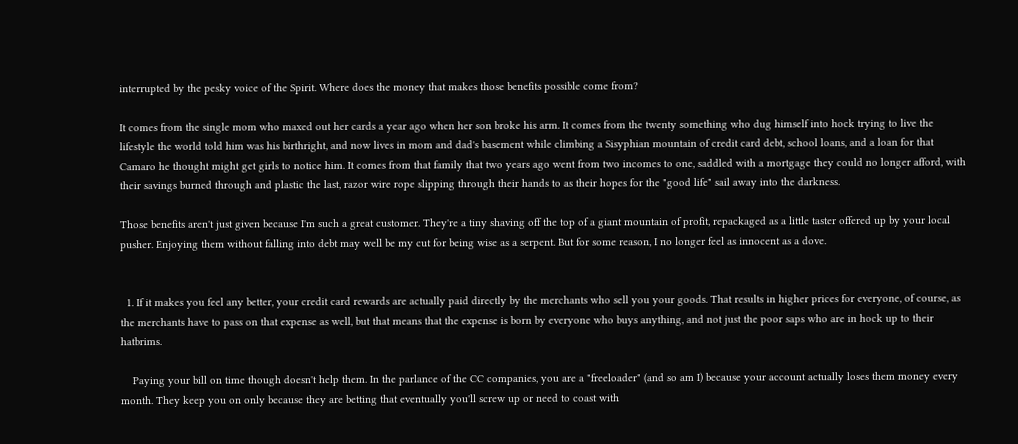interrupted by the pesky voice of the Spirit. Where does the money that makes those benefits possible come from?

It comes from the single mom who maxed out her cards a year ago when her son broke his arm. It comes from the twenty something who dug himself into hock trying to live the lifestyle the world told him was his birthright, and now lives in mom and dad's basement while climbing a Sisyphian mountain of credit card debt, school loans, and a loan for that Camaro he thought might get girls to notice him. It comes from that family that two years ago went from two incomes to one, saddled with a mortgage they could no longer afford, with their savings burned through and plastic the last, razor wire rope slipping through their hands to as their hopes for the "good life" sail away into the darkness.

Those benefits aren't just given because I'm such a great customer. They're a tiny shaving off the top of a giant mountain of profit, repackaged as a little taster offered up by your local pusher. Enjoying them without falling into debt may well be my cut for being wise as a serpent. But for some reason, I no longer feel as innocent as a dove.


  1. If it makes you feel any better, your credit card rewards are actually paid directly by the merchants who sell you your goods. That results in higher prices for everyone, of course, as the merchants have to pass on that expense as well, but that means that the expense is born by everyone who buys anything, and not just the poor saps who are in hock up to their hatbrims.

    Paying your bill on time though doesn't help them. In the parlance of the CC companies, you are a "freeloader" (and so am I) because your account actually loses them money every month. They keep you on only because they are betting that eventually you'll screw up or need to coast with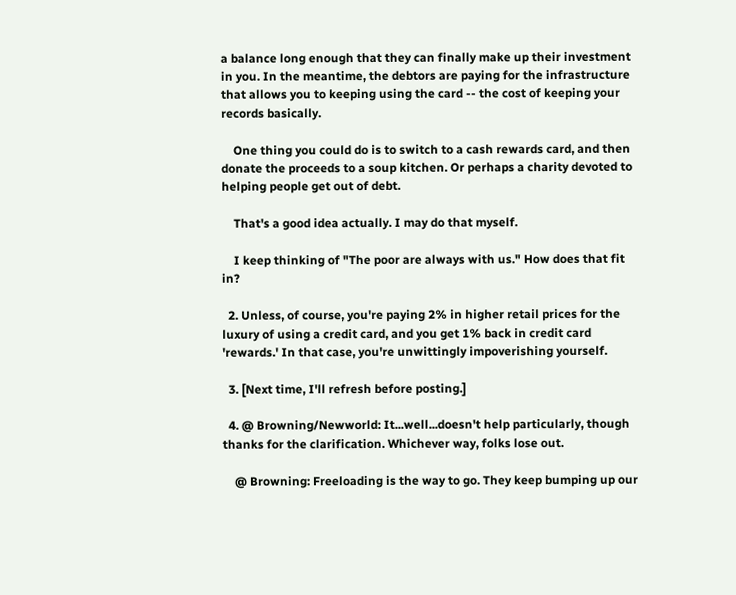a balance long enough that they can finally make up their investment in you. In the meantime, the debtors are paying for the infrastructure that allows you to keeping using the card -- the cost of keeping your records basically.

    One thing you could do is to switch to a cash rewards card, and then donate the proceeds to a soup kitchen. Or perhaps a charity devoted to helping people get out of debt.

    That's a good idea actually. I may do that myself.

    I keep thinking of "The poor are always with us." How does that fit in?

  2. Unless, of course, you're paying 2% in higher retail prices for the luxury of using a credit card, and you get 1% back in credit card 'rewards.' In that case, you're unwittingly impoverishing yourself.

  3. [Next time, I'll refresh before posting.]

  4. @ Browning/Newworld: It...well...doesn't help particularly, though thanks for the clarification. Whichever way, folks lose out.

    @ Browning: Freeloading is the way to go. They keep bumping up our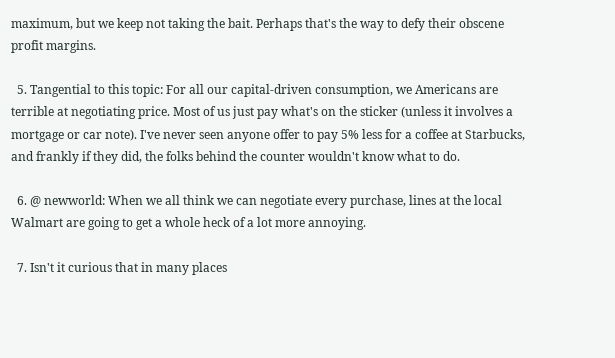maximum, but we keep not taking the bait. Perhaps that's the way to defy their obscene profit margins.

  5. Tangential to this topic: For all our capital-driven consumption, we Americans are terrible at negotiating price. Most of us just pay what's on the sticker (unless it involves a mortgage or car note). I've never seen anyone offer to pay 5% less for a coffee at Starbucks, and frankly if they did, the folks behind the counter wouldn't know what to do.

  6. @ newworld: When we all think we can negotiate every purchase, lines at the local Walmart are going to get a whole heck of a lot more annoying.

  7. Isn't it curious that in many places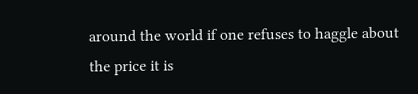around the world if one refuses to haggle about the price it is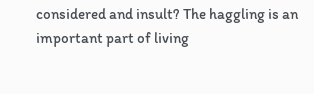considered and insult? The haggling is an important part of living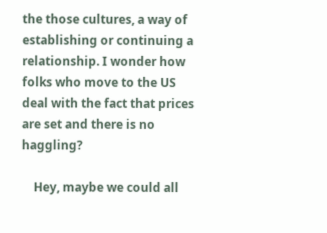the those cultures, a way of establishing or continuing a relationship. I wonder how folks who move to the US deal with the fact that prices are set and there is no haggling?

    Hey, maybe we could all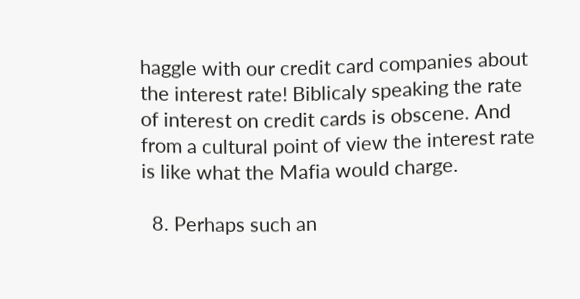haggle with our credit card companies about the interest rate! Biblicaly speaking the rate of interest on credit cards is obscene. And from a cultural point of view the interest rate is like what the Mafia would charge.

  8. Perhaps such an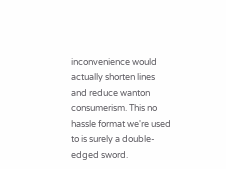inconvenience would actually shorten lines and reduce wanton consumerism. This no hassle format we're used to is surely a double-edged sword.